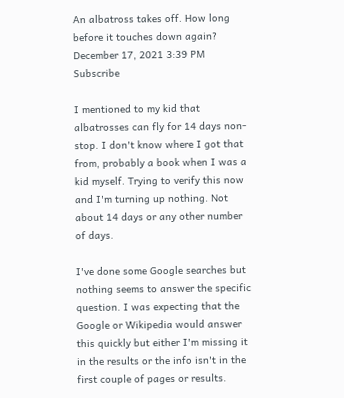An albatross takes off. How long before it touches down again?
December 17, 2021 3:39 PM   Subscribe

I mentioned to my kid that albatrosses can fly for 14 days non-stop. I don't know where I got that from, probably a book when I was a kid myself. Trying to verify this now and I'm turning up nothing. Not about 14 days or any other number of days.

I've done some Google searches but nothing seems to answer the specific question. I was expecting that the Google or Wikipedia would answer this quickly but either I'm missing it in the results or the info isn't in the first couple of pages or results.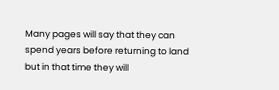Many pages will say that they can spend years before returning to land but in that time they will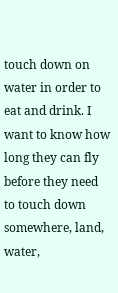touch down on water in order to eat and drink. I want to know how long they can fly before they need to touch down somewhere, land, water,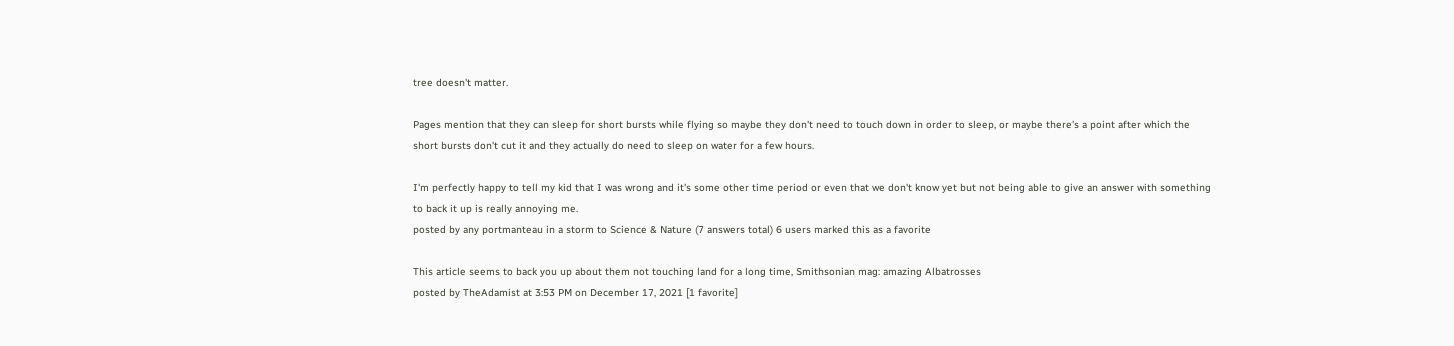tree doesn't matter.

Pages mention that they can sleep for short bursts while flying so maybe they don't need to touch down in order to sleep, or maybe there's a point after which the short bursts don't cut it and they actually do need to sleep on water for a few hours.

I'm perfectly happy to tell my kid that I was wrong and it's some other time period or even that we don't know yet but not being able to give an answer with something to back it up is really annoying me.
posted by any portmanteau in a storm to Science & Nature (7 answers total) 6 users marked this as a favorite

This article seems to back you up about them not touching land for a long time, Smithsonian mag: amazing Albatrosses
posted by TheAdamist at 3:53 PM on December 17, 2021 [1 favorite]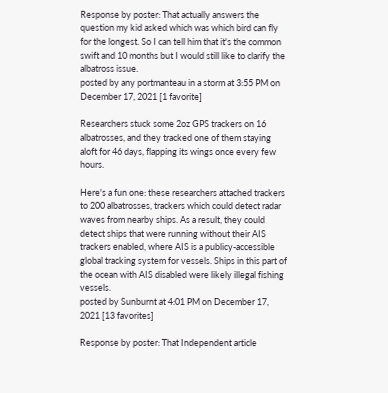Response by poster: That actually answers the question my kid asked which was which bird can fly for the longest. So I can tell him that it's the common swift and 10 months but I would still like to clarify the albatross issue.
posted by any portmanteau in a storm at 3:55 PM on December 17, 2021 [1 favorite]

Researchers stuck some 2oz GPS trackers on 16 albatrosses, and they tracked one of them staying aloft for 46 days, flapping its wings once every few hours.

Here's a fun one: these researchers attached trackers to 200 albatrosses, trackers which could detect radar waves from nearby ships. As a result, they could detect ships that were running without their AIS trackers enabled, where AIS is a publicy-accessible global tracking system for vessels. Ships in this part of the ocean with AIS disabled were likely illegal fishing vessels.
posted by Sunburnt at 4:01 PM on December 17, 2021 [13 favorites]

Response by poster: That Independent article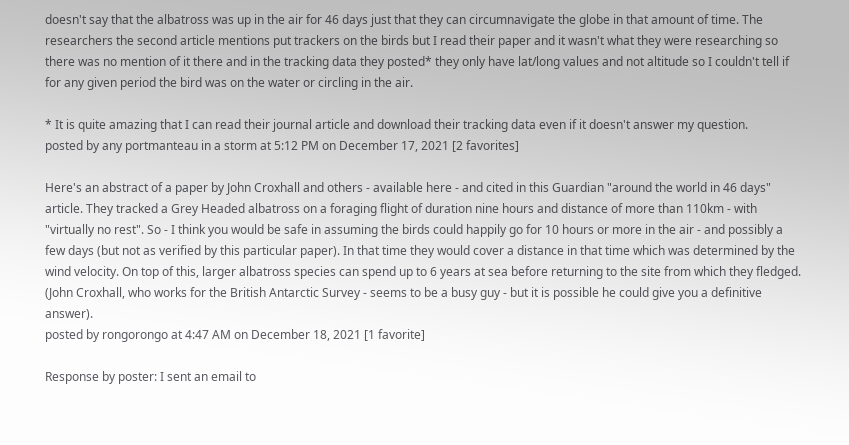doesn't say that the albatross was up in the air for 46 days just that they can circumnavigate the globe in that amount of time. The researchers the second article mentions put trackers on the birds but I read their paper and it wasn't what they were researching so there was no mention of it there and in the tracking data they posted* they only have lat/long values and not altitude so I couldn't tell if for any given period the bird was on the water or circling in the air.

* It is quite amazing that I can read their journal article and download their tracking data even if it doesn't answer my question.
posted by any portmanteau in a storm at 5:12 PM on December 17, 2021 [2 favorites]

Here's an abstract of a paper by John Croxhall and others - available here - and cited in this Guardian "around the world in 46 days" article. They tracked a Grey Headed albatross on a foraging flight of duration nine hours and distance of more than 110km - with "virtually no rest". So - I think you would be safe in assuming the birds could happily go for 10 hours or more in the air - and possibly a few days (but not as verified by this particular paper). In that time they would cover a distance in that time which was determined by the wind velocity. On top of this, larger albatross species can spend up to 6 years at sea before returning to the site from which they fledged. (John Croxhall, who works for the British Antarctic Survey - seems to be a busy guy - but it is possible he could give you a definitive answer).
posted by rongorongo at 4:47 AM on December 18, 2021 [1 favorite]

Response by poster: I sent an email to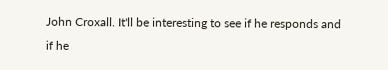John Croxall. It'll be interesting to see if he responds and if he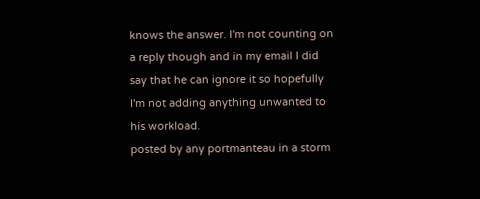knows the answer. I'm not counting on a reply though and in my email I did say that he can ignore it so hopefully I'm not adding anything unwanted to his workload.
posted by any portmanteau in a storm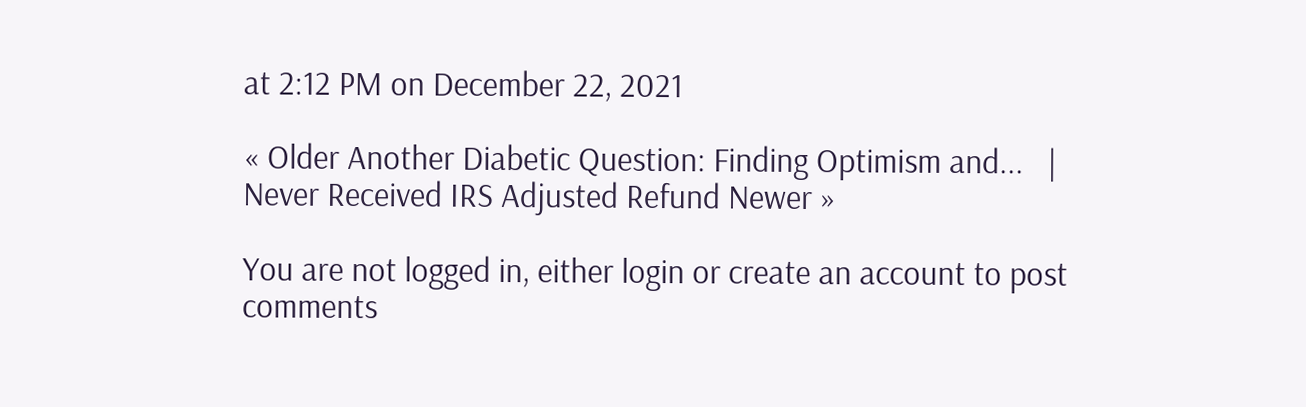at 2:12 PM on December 22, 2021

« Older Another Diabetic Question: Finding Optimism and...   |   Never Received IRS Adjusted Refund Newer »

You are not logged in, either login or create an account to post comments